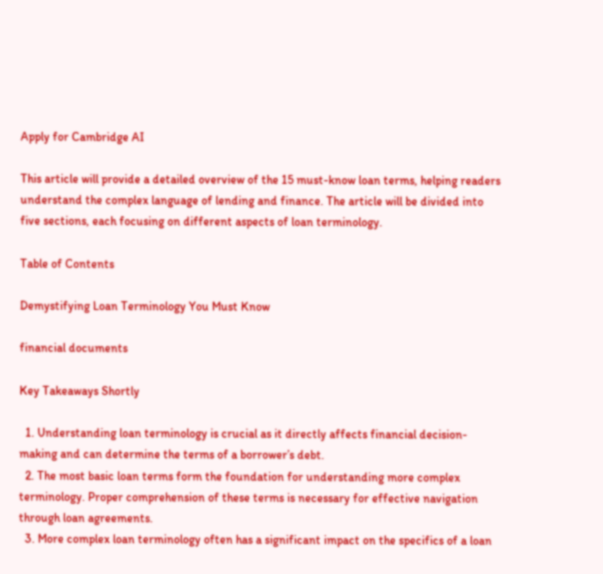Apply for Cambridge AI

This article will provide a detailed overview of the 15 must-know loan terms, helping readers understand the complex language of lending and finance. The article will be divided into five sections, each focusing on different aspects of loan terminology.

Table of Contents

Demystifying Loan Terminology You Must Know

financial documents

Key Takeaways Shortly

  1. Understanding loan terminology is crucial as it directly affects financial decision-making and can determine the terms of a borrower’s debt.
  2. The most basic loan terms form the foundation for understanding more complex terminology. Proper comprehension of these terms is necessary for effective navigation through loan agreements.
  3. More complex loan terminology often has a significant impact on the specifics of a loan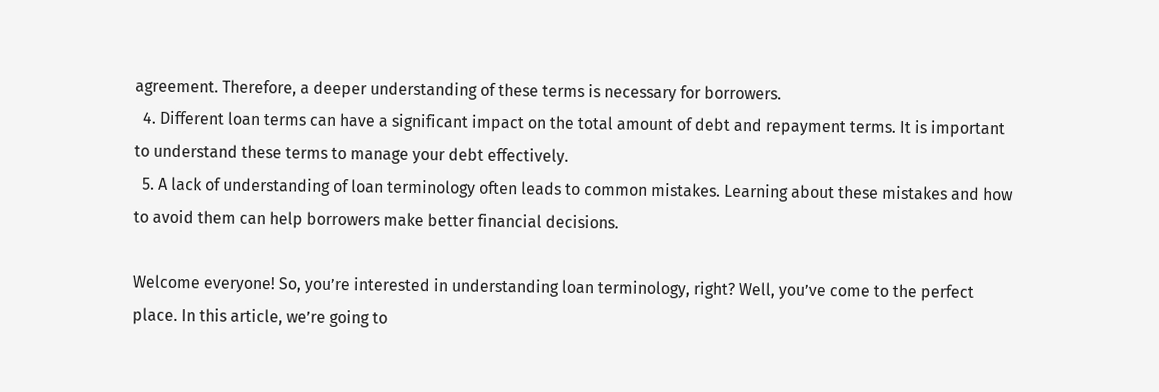agreement. Therefore, a deeper understanding of these terms is necessary for borrowers.
  4. Different loan terms can have a significant impact on the total amount of debt and repayment terms. It is important to understand these terms to manage your debt effectively.
  5. A lack of understanding of loan terminology often leads to common mistakes. Learning about these mistakes and how to avoid them can help borrowers make better financial decisions.

Welcome everyone! So, you’re interested in understanding loan terminology, right? Well, you’ve come to the perfect place. In this article, we’re going to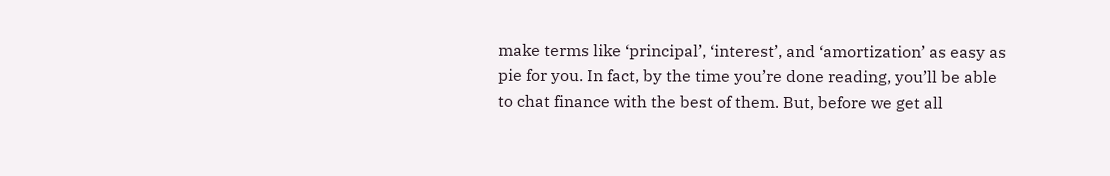make terms like ‘principal’, ‘interest’, and ‘amortization’ as easy as pie for you. In fact, by the time you’re done reading, you’ll be able to chat finance with the best of them. But, before we get all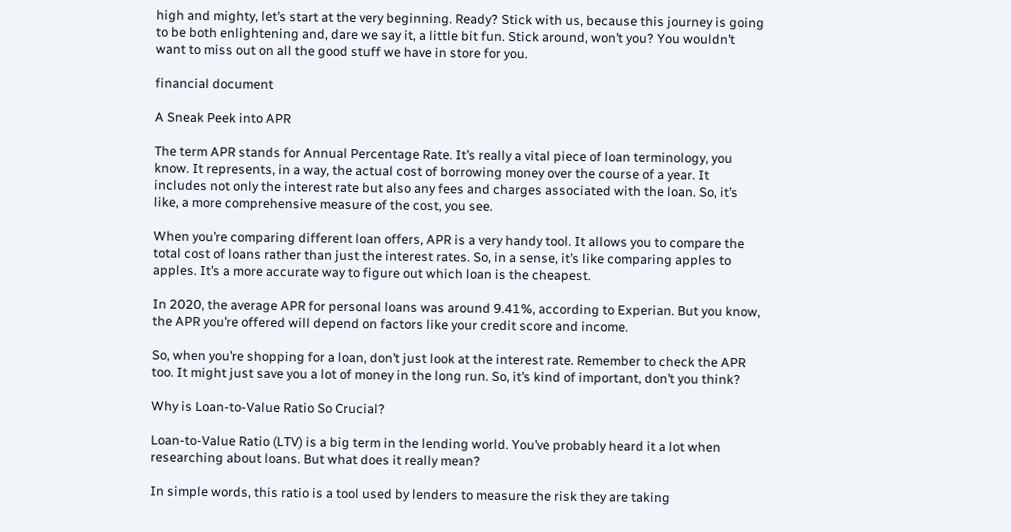high and mighty, let’s start at the very beginning. Ready? Stick with us, because this journey is going to be both enlightening and, dare we say it, a little bit fun. Stick around, won’t you? You wouldn’t want to miss out on all the good stuff we have in store for you.

financial document

A Sneak Peek into APR

The term APR stands for Annual Percentage Rate. It’s really a vital piece of loan terminology, you know. It represents, in a way, the actual cost of borrowing money over the course of a year. It includes not only the interest rate but also any fees and charges associated with the loan. So, it’s like, a more comprehensive measure of the cost, you see.

When you’re comparing different loan offers, APR is a very handy tool. It allows you to compare the total cost of loans rather than just the interest rates. So, in a sense, it’s like comparing apples to apples. It’s a more accurate way to figure out which loan is the cheapest.

In 2020, the average APR for personal loans was around 9.41%, according to Experian. But you know, the APR you’re offered will depend on factors like your credit score and income.

So, when you’re shopping for a loan, don’t just look at the interest rate. Remember to check the APR too. It might just save you a lot of money in the long run. So, it’s kind of important, don’t you think?

Why is Loan-to-Value Ratio So Crucial?

Loan-to-Value Ratio (LTV) is a big term in the lending world. You’ve probably heard it a lot when researching about loans. But what does it really mean?

In simple words, this ratio is a tool used by lenders to measure the risk they are taking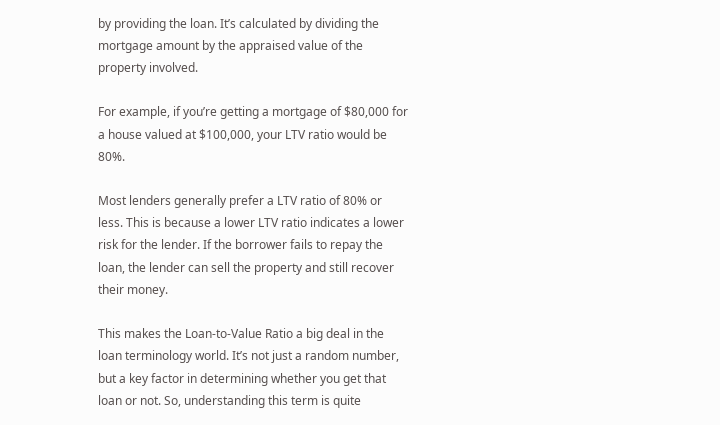by providing the loan. It’s calculated by dividing the mortgage amount by the appraised value of the property involved.

For example, if you’re getting a mortgage of $80,000 for a house valued at $100,000, your LTV ratio would be 80%.

Most lenders generally prefer a LTV ratio of 80% or less. This is because a lower LTV ratio indicates a lower risk for the lender. If the borrower fails to repay the loan, the lender can sell the property and still recover their money.

This makes the Loan-to-Value Ratio a big deal in the loan terminology world. It’s not just a random number, but a key factor in determining whether you get that loan or not. So, understanding this term is quite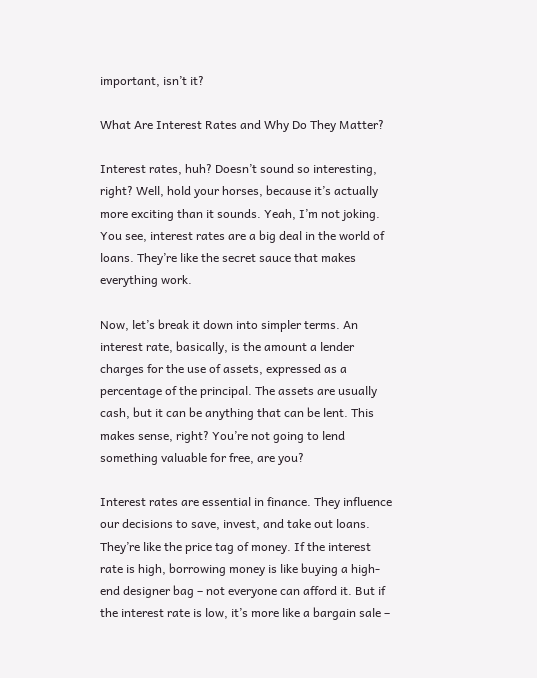important, isn’t it?

What Are Interest Rates and Why Do They Matter?

Interest rates, huh? Doesn’t sound so interesting, right? Well, hold your horses, because it’s actually more exciting than it sounds. Yeah, I’m not joking. You see, interest rates are a big deal in the world of loans. They’re like the secret sauce that makes everything work.

Now, let’s break it down into simpler terms. An interest rate, basically, is the amount a lender charges for the use of assets, expressed as a percentage of the principal. The assets are usually cash, but it can be anything that can be lent. This makes sense, right? You’re not going to lend something valuable for free, are you?

Interest rates are essential in finance. They influence our decisions to save, invest, and take out loans. They’re like the price tag of money. If the interest rate is high, borrowing money is like buying a high-end designer bag – not everyone can afford it. But if the interest rate is low, it’s more like a bargain sale –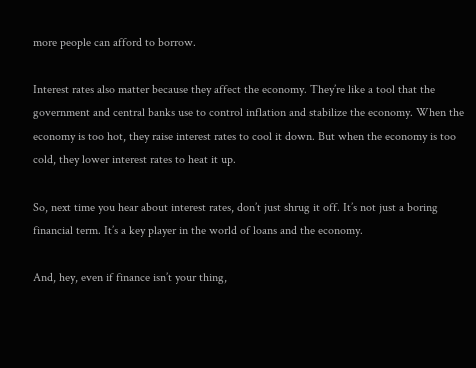more people can afford to borrow.

Interest rates also matter because they affect the economy. They’re like a tool that the government and central banks use to control inflation and stabilize the economy. When the economy is too hot, they raise interest rates to cool it down. But when the economy is too cold, they lower interest rates to heat it up.

So, next time you hear about interest rates, don’t just shrug it off. It’s not just a boring financial term. It’s a key player in the world of loans and the economy.

And, hey, even if finance isn’t your thing,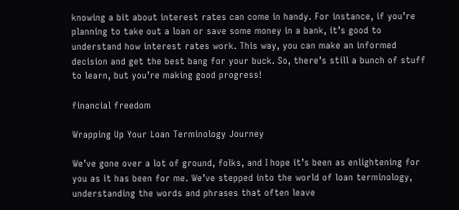knowing a bit about interest rates can come in handy. For instance, if you’re planning to take out a loan or save some money in a bank, it’s good to understand how interest rates work. This way, you can make an informed decision and get the best bang for your buck. So, there’s still a bunch of stuff to learn, but you’re making good progress!

financial freedom

Wrapping Up Your Loan Terminology Journey

We’ve gone over a lot of ground, folks, and I hope it’s been as enlightening for you as it has been for me. We’ve stepped into the world of loan terminology, understanding the words and phrases that often leave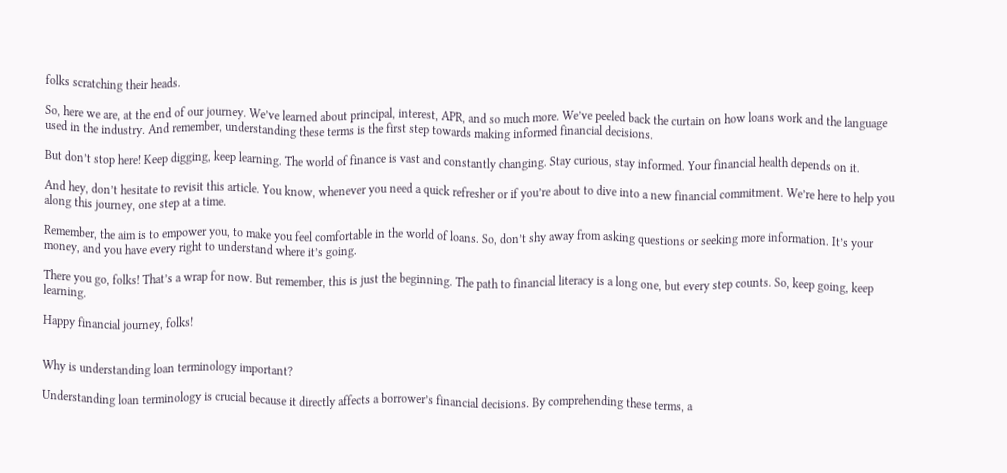folks scratching their heads.

So, here we are, at the end of our journey. We’ve learned about principal, interest, APR, and so much more. We’ve peeled back the curtain on how loans work and the language used in the industry. And remember, understanding these terms is the first step towards making informed financial decisions.

But don’t stop here! Keep digging, keep learning. The world of finance is vast and constantly changing. Stay curious, stay informed. Your financial health depends on it.

And hey, don’t hesitate to revisit this article. You know, whenever you need a quick refresher or if you’re about to dive into a new financial commitment. We’re here to help you along this journey, one step at a time.

Remember, the aim is to empower you, to make you feel comfortable in the world of loans. So, don’t shy away from asking questions or seeking more information. It’s your money, and you have every right to understand where it’s going.

There you go, folks! That’s a wrap for now. But remember, this is just the beginning. The path to financial literacy is a long one, but every step counts. So, keep going, keep learning.

Happy financial journey, folks!


Why is understanding loan terminology important?

Understanding loan terminology is crucial because it directly affects a borrower’s financial decisions. By comprehending these terms, a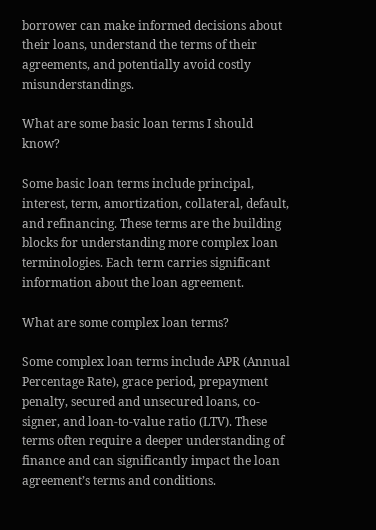borrower can make informed decisions about their loans, understand the terms of their agreements, and potentially avoid costly misunderstandings.

What are some basic loan terms I should know?

Some basic loan terms include principal, interest, term, amortization, collateral, default, and refinancing. These terms are the building blocks for understanding more complex loan terminologies. Each term carries significant information about the loan agreement.

What are some complex loan terms?

Some complex loan terms include APR (Annual Percentage Rate), grace period, prepayment penalty, secured and unsecured loans, co-signer, and loan-to-value ratio (LTV). These terms often require a deeper understanding of finance and can significantly impact the loan agreement’s terms and conditions.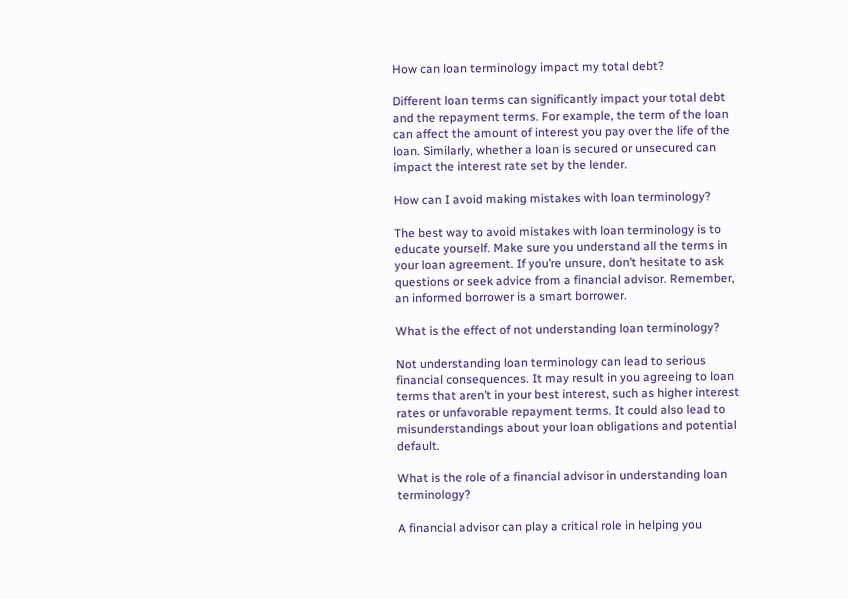How can loan terminology impact my total debt?

Different loan terms can significantly impact your total debt and the repayment terms. For example, the term of the loan can affect the amount of interest you pay over the life of the loan. Similarly, whether a loan is secured or unsecured can impact the interest rate set by the lender.

How can I avoid making mistakes with loan terminology?

The best way to avoid mistakes with loan terminology is to educate yourself. Make sure you understand all the terms in your loan agreement. If you’re unsure, don’t hesitate to ask questions or seek advice from a financial advisor. Remember, an informed borrower is a smart borrower.

What is the effect of not understanding loan terminology?

Not understanding loan terminology can lead to serious financial consequences. It may result in you agreeing to loan terms that aren’t in your best interest, such as higher interest rates or unfavorable repayment terms. It could also lead to misunderstandings about your loan obligations and potential default.

What is the role of a financial advisor in understanding loan terminology?

A financial advisor can play a critical role in helping you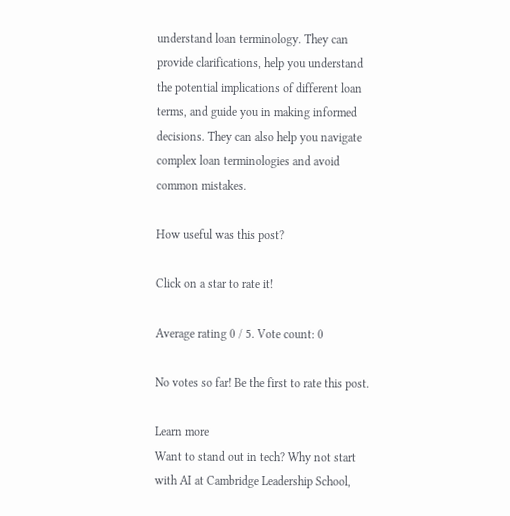understand loan terminology. They can provide clarifications, help you understand the potential implications of different loan terms, and guide you in making informed decisions. They can also help you navigate complex loan terminologies and avoid common mistakes.

How useful was this post?

Click on a star to rate it!

Average rating 0 / 5. Vote count: 0

No votes so far! Be the first to rate this post.

Learn more
Want to stand out in tech? Why not start with AI at Cambridge Leadership School,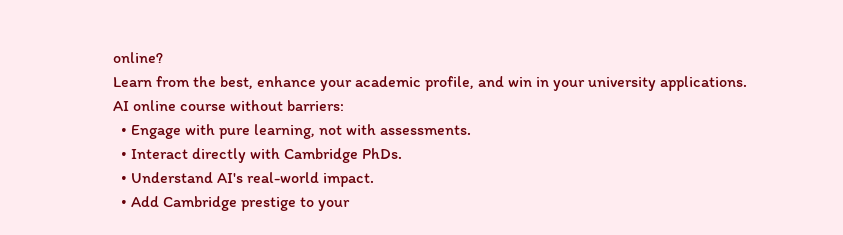online?
Learn from the best, enhance your academic profile, and win in your university applications.
AI online course without barriers:
  • Engage with pure learning, not with assessments.
  • Interact directly with Cambridge PhDs.
  • Understand AI's real-world impact.
  • Add Cambridge prestige to your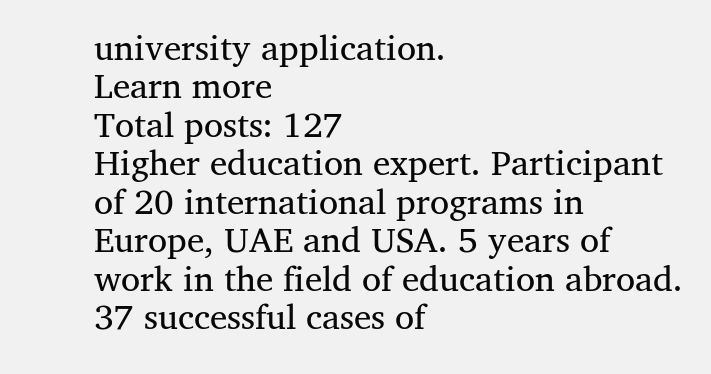university application.
Learn more
Total posts: 127
Higher education expert. Participant of 20 international programs in Europe, UAE and USA. 5 years of work in the field of education abroad. 37 successful cases of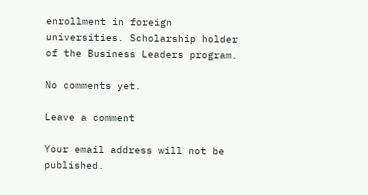enrollment in foreign universities. Scholarship holder of the Business Leaders program.

No comments yet.

Leave a comment

Your email address will not be published.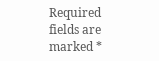Required fields are marked *